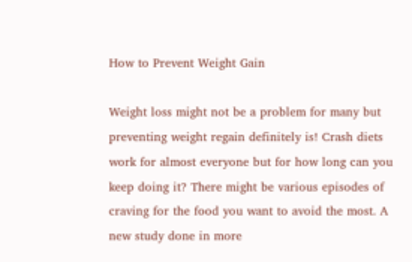How to Prevent Weight Gain

Weight loss might not be a problem for many but preventing weight regain definitely is! Crash diets work for almost everyone but for how long can you keep doing it? There might be various episodes of craving for the food you want to avoid the most. A new study done in more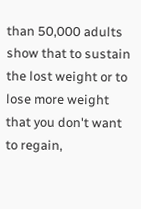than 50,000 adults show that to sustain the lost weight or to lose more weight that you don't want to regain,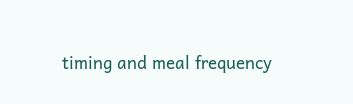timing and meal frequency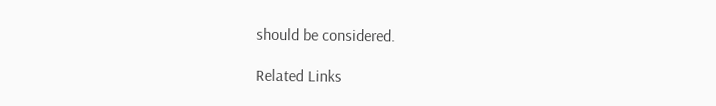should be considered.

Related Links